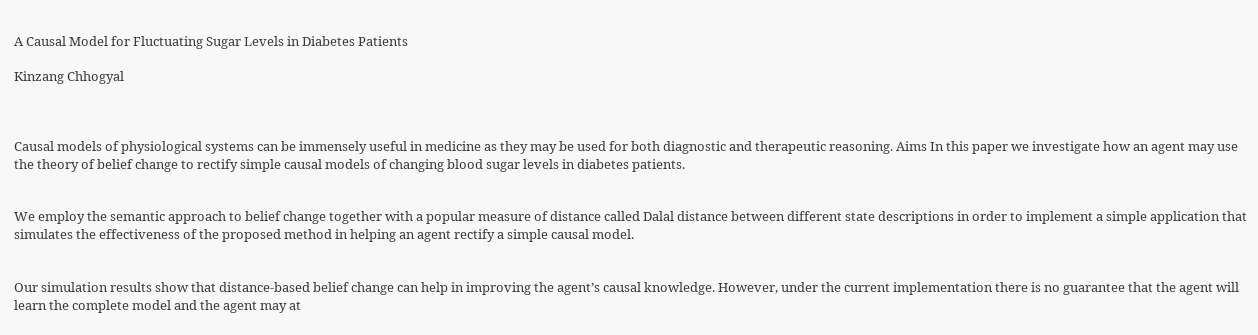A Causal Model for Fluctuating Sugar Levels in Diabetes Patients

Kinzang Chhogyal



Causal models of physiological systems can be immensely useful in medicine as they may be used for both diagnostic and therapeutic reasoning. Aims In this paper we investigate how an agent may use the theory of belief change to rectify simple causal models of changing blood sugar levels in diabetes patients.


We employ the semantic approach to belief change together with a popular measure of distance called Dalal distance between different state descriptions in order to implement a simple application that simulates the effectiveness of the proposed method in helping an agent rectify a simple causal model.


Our simulation results show that distance-based belief change can help in improving the agent’s causal knowledge. However, under the current implementation there is no guarantee that the agent will learn the complete model and the agent may at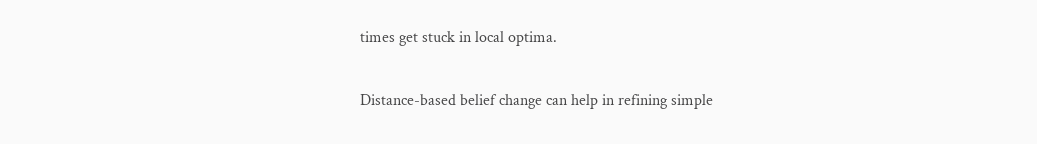times get stuck in local optima.


Distance-based belief change can help in refining simple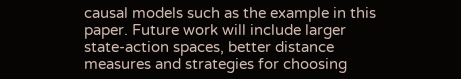causal models such as the example in this paper. Future work will include larger state-action spaces, better distance measures and strategies for choosing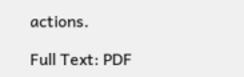actions.

Full Text: PDF